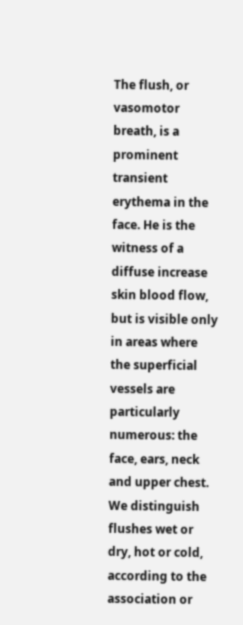The flush, or vasomotor breath, is a prominent transient erythema in the face. He is the witness of a diffuse increase skin blood flow, but is visible only in areas where the superficial vessels are particularly numerous: the face, ears, neck and upper chest. We distinguish flushes wet or dry, hot or cold, according to the association or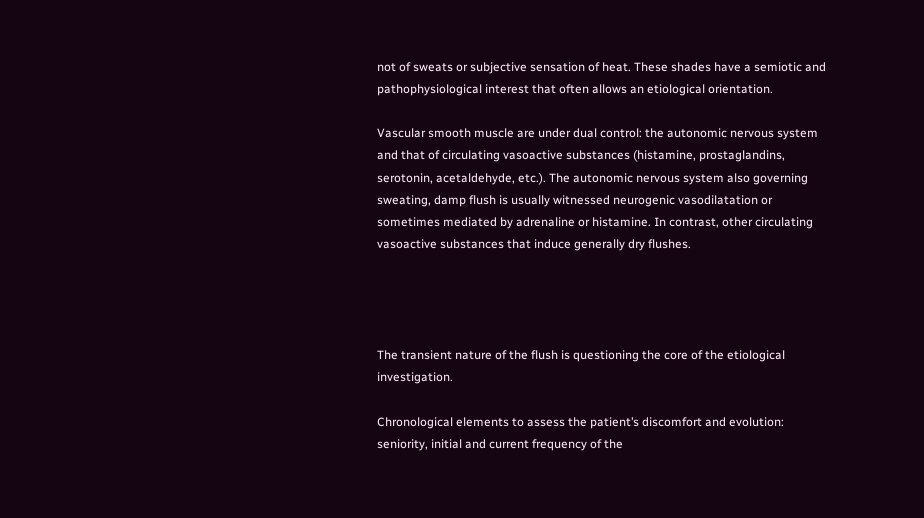not of sweats or subjective sensation of heat. These shades have a semiotic and pathophysiological interest that often allows an etiological orientation.

Vascular smooth muscle are under dual control: the autonomic nervous system and that of circulating vasoactive substances (histamine, prostaglandins, serotonin, acetaldehyde, etc.). The autonomic nervous system also governing sweating, damp flush is usually witnessed neurogenic vasodilatation or sometimes mediated by adrenaline or histamine. In contrast, other circulating vasoactive substances that induce generally dry flushes.




The transient nature of the flush is questioning the core of the etiological investigation.

Chronological elements to assess the patient’s discomfort and evolution: seniority, initial and current frequency of the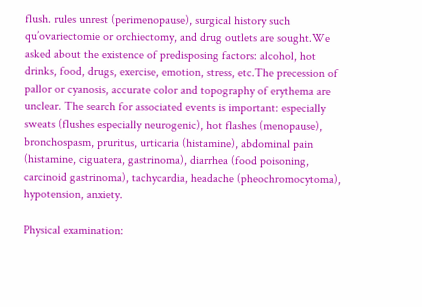flush. rules unrest (perimenopause), surgical history such qu’ovariectomie or orchiectomy, and drug outlets are sought.We asked about the existence of predisposing factors: alcohol, hot drinks, food, drugs, exercise, emotion, stress, etc.The precession of pallor or cyanosis, accurate color and topography of erythema are unclear. The search for associated events is important: especially sweats (flushes especially neurogenic), hot flashes (menopause), bronchospasm, pruritus, urticaria (histamine), abdominal pain (histamine, ciguatera, gastrinoma), diarrhea (food poisoning, carcinoid gastrinoma), tachycardia, headache (pheochromocytoma), hypotension, anxiety.

Physical examination: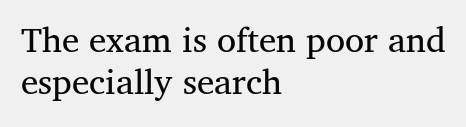The exam is often poor and especially search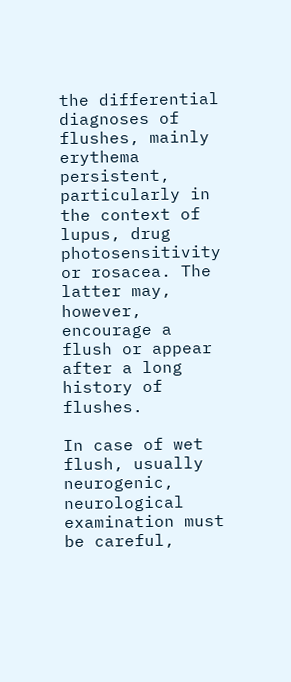the differential diagnoses of flushes, mainly erythema persistent, particularly in the context of lupus, drug photosensitivity or rosacea. The latter may, however, encourage a flush or appear after a long history of flushes.

In case of wet flush, usually neurogenic, neurological examination must be careful,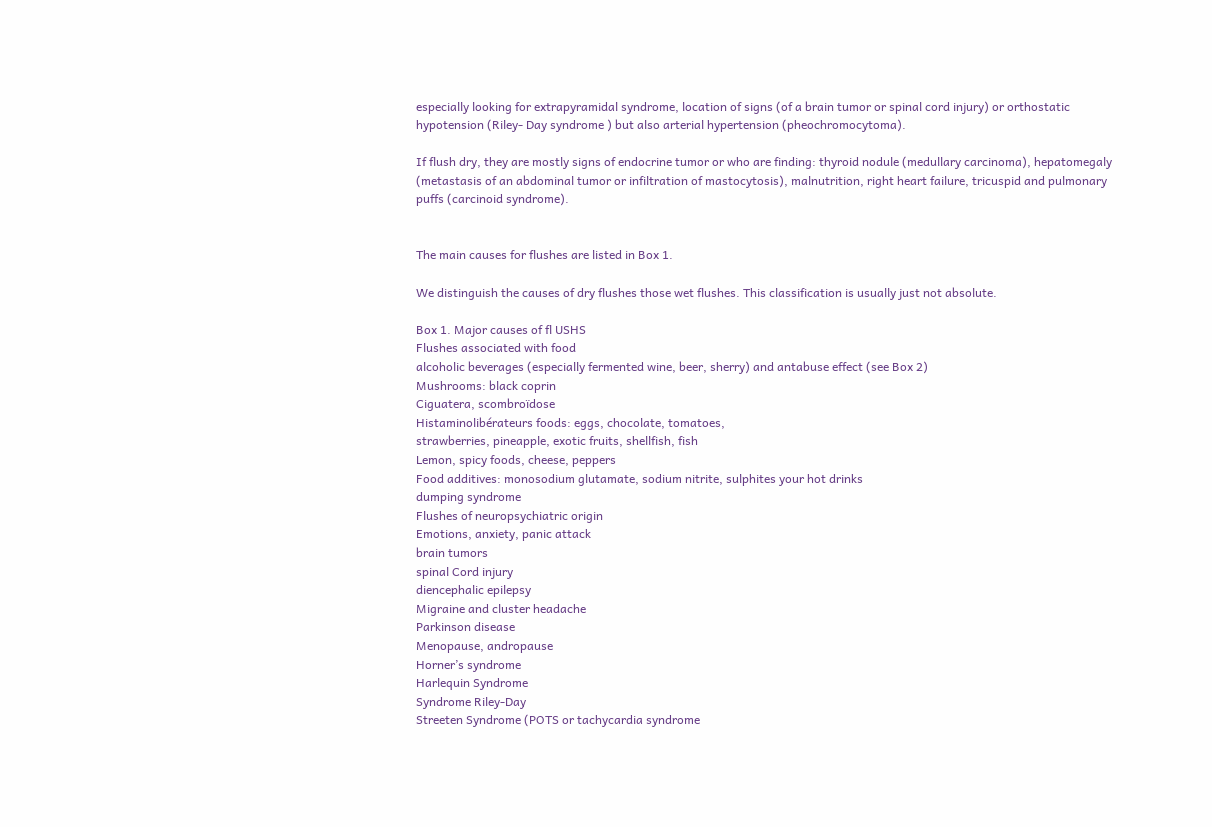especially looking for extrapyramidal syndrome, location of signs (of a brain tumor or spinal cord injury) or orthostatic hypotension (Riley- Day syndrome ) but also arterial hypertension (pheochromocytoma).

If flush dry, they are mostly signs of endocrine tumor or who are finding: thyroid nodule (medullary carcinoma), hepatomegaly (metastasis of an abdominal tumor or infiltration of mastocytosis), malnutrition, right heart failure, tricuspid and pulmonary puffs (carcinoid syndrome).


The main causes for flushes are listed in Box 1.

We distinguish the causes of dry flushes those wet flushes. This classification is usually just not absolute.

Box 1. Major causes of fl USHS
Flushes associated with food
alcoholic beverages (especially fermented wine, beer, sherry) and antabuse effect (see Box 2)
Mushrooms: black coprin
Ciguatera, scombroïdose
Histaminolibérateurs foods: eggs, chocolate, tomatoes,
strawberries, pineapple, exotic fruits, shellfish, fish
Lemon, spicy foods, cheese, peppers
Food additives: monosodium glutamate, sodium nitrite, sulphites your hot drinks
dumping syndrome
Flushes of neuropsychiatric origin
Emotions, anxiety, panic attack
brain tumors
spinal Cord injury
diencephalic epilepsy
Migraine and cluster headache
Parkinson disease
Menopause, andropause
Horner’s syndrome
Harlequin Syndrome
Syndrome Riley-Day
Streeten Syndrome (POTS or tachycardia syndrome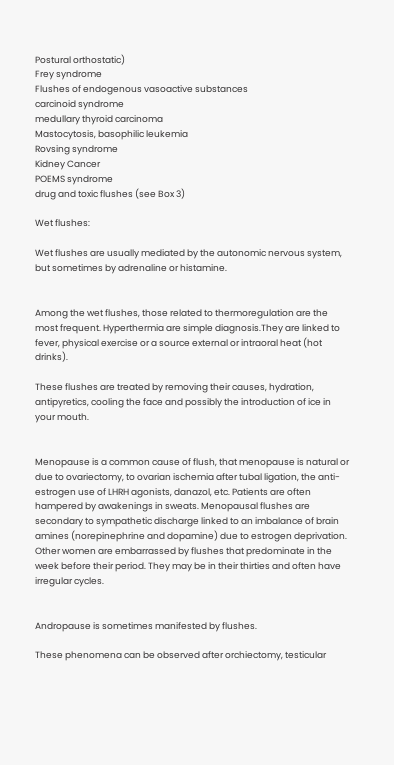Postural orthostatic)
Frey syndrome
Flushes of endogenous vasoactive substances
carcinoid syndrome
medullary thyroid carcinoma
Mastocytosis, basophilic leukemia
Rovsing syndrome
Kidney Cancer
POEMS syndrome
drug and toxic flushes (see Box 3)

Wet flushes:

Wet flushes are usually mediated by the autonomic nervous system, but sometimes by adrenaline or histamine.


Among the wet flushes, those related to thermoregulation are the most frequent. Hyperthermia are simple diagnosis.They are linked to fever, physical exercise or a source external or intraoral heat (hot drinks).

These flushes are treated by removing their causes, hydration, antipyretics, cooling the face and possibly the introduction of ice in your mouth.


Menopause is a common cause of flush, that menopause is natural or due to ovariectomy, to ovarian ischemia after tubal ligation, the anti-estrogen use of LHRH agonists, danazol, etc. Patients are often hampered by awakenings in sweats. Menopausal flushes are secondary to sympathetic discharge linked to an imbalance of brain amines (norepinephrine and dopamine) due to estrogen deprivation. Other women are embarrassed by flushes that predominate in the week before their period. They may be in their thirties and often have irregular cycles.


Andropause is sometimes manifested by flushes.

These phenomena can be observed after orchiectomy, testicular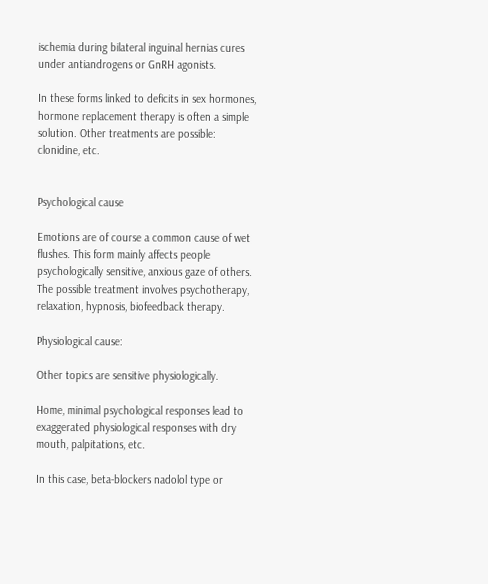ischemia during bilateral inguinal hernias cures under antiandrogens or GnRH agonists.

In these forms linked to deficits in sex hormones, hormone replacement therapy is often a simple solution. Other treatments are possible: clonidine, etc.


Psychological cause

Emotions are of course a common cause of wet flushes. This form mainly affects people psychologically sensitive, anxious gaze of others. The possible treatment involves psychotherapy, relaxation, hypnosis, biofeedback therapy.

Physiological cause:

Other topics are sensitive physiologically.

Home, minimal psychological responses lead to exaggerated physiological responses with dry mouth, palpitations, etc.

In this case, beta-blockers nadolol type or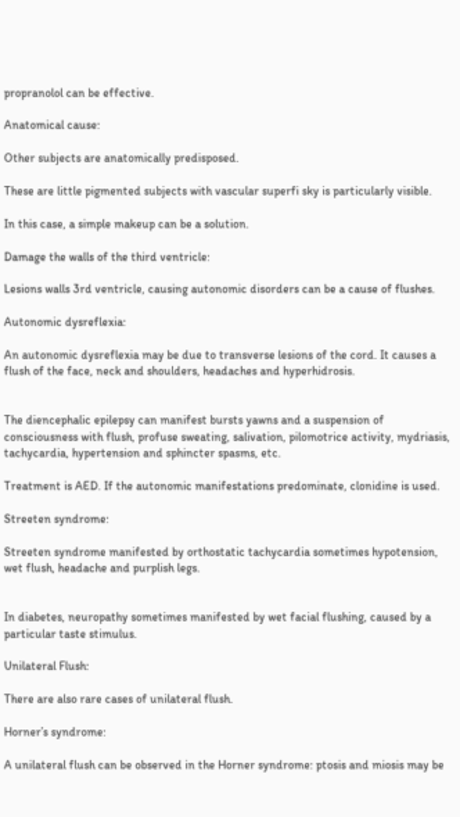propranolol can be effective.

Anatomical cause:

Other subjects are anatomically predisposed.

These are little pigmented subjects with vascular superfi sky is particularly visible.

In this case, a simple makeup can be a solution.

Damage the walls of the third ventricle:

Lesions walls 3rd ventricle, causing autonomic disorders can be a cause of flushes.

Autonomic dysreflexia:

An autonomic dysreflexia may be due to transverse lesions of the cord. It causes a flush of the face, neck and shoulders, headaches and hyperhidrosis.


The diencephalic epilepsy can manifest bursts yawns and a suspension of consciousness with flush, profuse sweating, salivation, pilomotrice activity, mydriasis, tachycardia, hypertension and sphincter spasms, etc.

Treatment is AED. If the autonomic manifestations predominate, clonidine is used.

Streeten syndrome:

Streeten syndrome manifested by orthostatic tachycardia sometimes hypotension, wet flush, headache and purplish legs.


In diabetes, neuropathy sometimes manifested by wet facial flushing, caused by a particular taste stimulus.

Unilateral Flush:

There are also rare cases of unilateral flush.

Horner’s syndrome:

A unilateral flush can be observed in the Horner syndrome: ptosis and miosis may be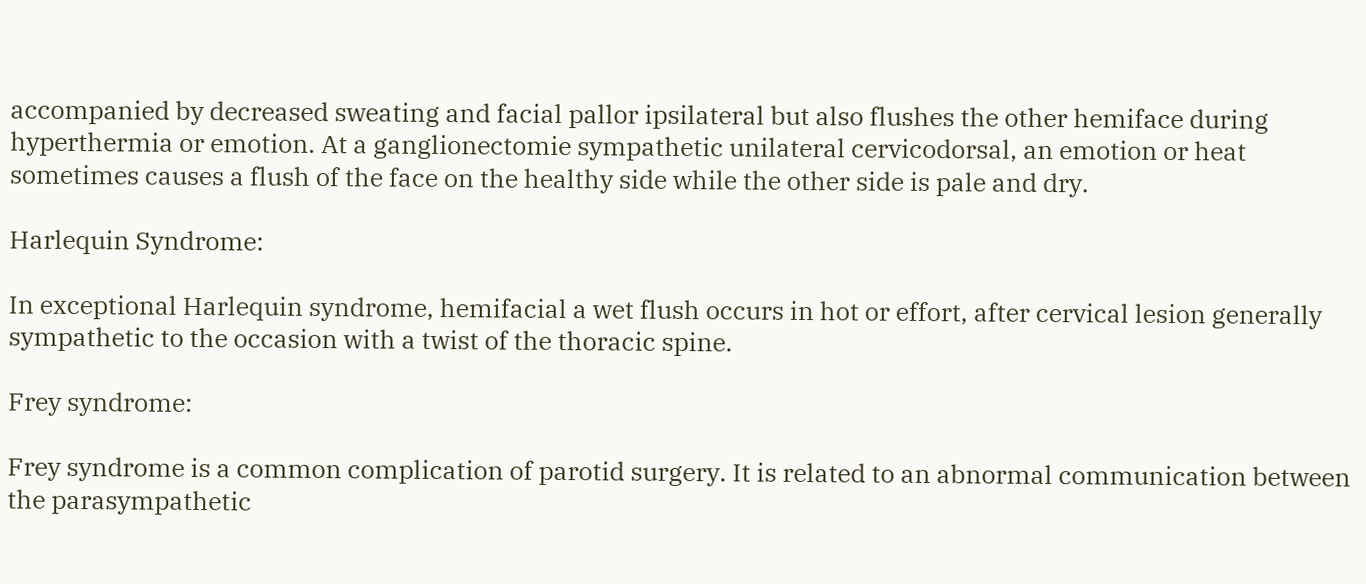accompanied by decreased sweating and facial pallor ipsilateral but also flushes the other hemiface during hyperthermia or emotion. At a ganglionectomie sympathetic unilateral cervicodorsal, an emotion or heat sometimes causes a flush of the face on the healthy side while the other side is pale and dry.

Harlequin Syndrome:

In exceptional Harlequin syndrome, hemifacial a wet flush occurs in hot or effort, after cervical lesion generally sympathetic to the occasion with a twist of the thoracic spine.

Frey syndrome:

Frey syndrome is a common complication of parotid surgery. It is related to an abnormal communication between the parasympathetic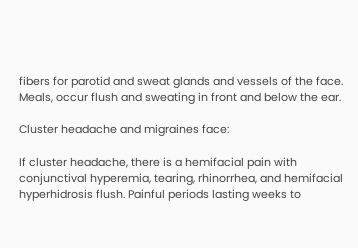fibers for parotid and sweat glands and vessels of the face. Meals, occur flush and sweating in front and below the ear.

Cluster headache and migraines face:

If cluster headache, there is a hemifacial pain with conjunctival hyperemia, tearing, rhinorrhea, and hemifacial hyperhidrosis flush. Painful periods lasting weeks to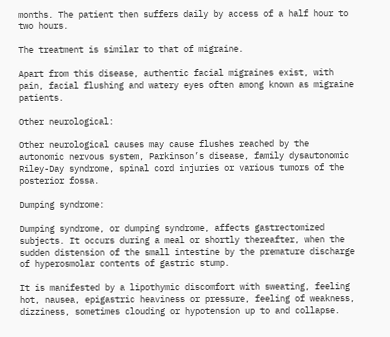months. The patient then suffers daily by access of a half hour to two hours.

The treatment is similar to that of migraine.

Apart from this disease, authentic facial migraines exist, with pain, facial flushing and watery eyes often among known as migraine patients.

Other neurological:

Other neurological causes may cause flushes reached by the autonomic nervous system, Parkinson’s disease, family dysautonomic Riley-Day syndrome, spinal cord injuries or various tumors of the posterior fossa.

Dumping syndrome:

Dumping syndrome, or dumping syndrome, affects gastrectomized subjects. It occurs during a meal or shortly thereafter, when the sudden distension of the small intestine by the premature discharge of hyperosmolar contents of gastric stump.

It is manifested by a lipothymic discomfort with sweating, feeling hot, nausea, epigastric heaviness or pressure, feeling of weakness, dizziness, sometimes clouding or hypotension up to and collapse.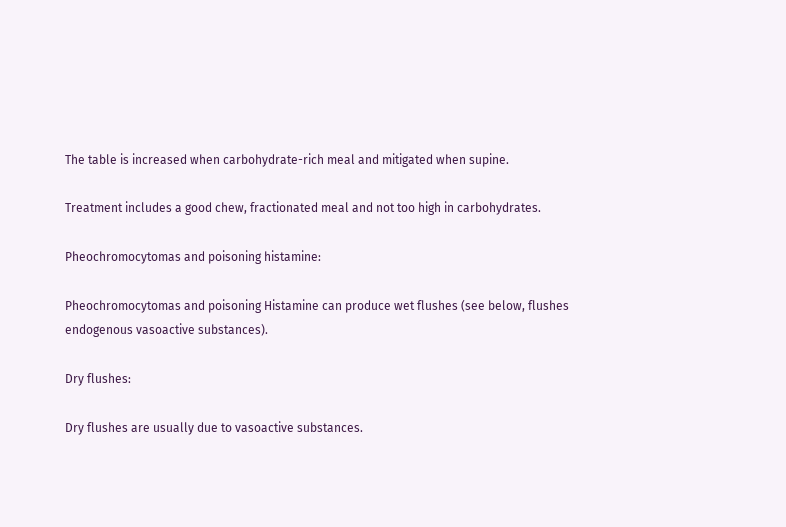The table is increased when carbohydrate-rich meal and mitigated when supine.

Treatment includes a good chew, fractionated meal and not too high in carbohydrates.

Pheochromocytomas and poisoning histamine:

Pheochromocytomas and poisoning Histamine can produce wet flushes (see below, flushes endogenous vasoactive substances).

Dry flushes:

Dry flushes are usually due to vasoactive substances.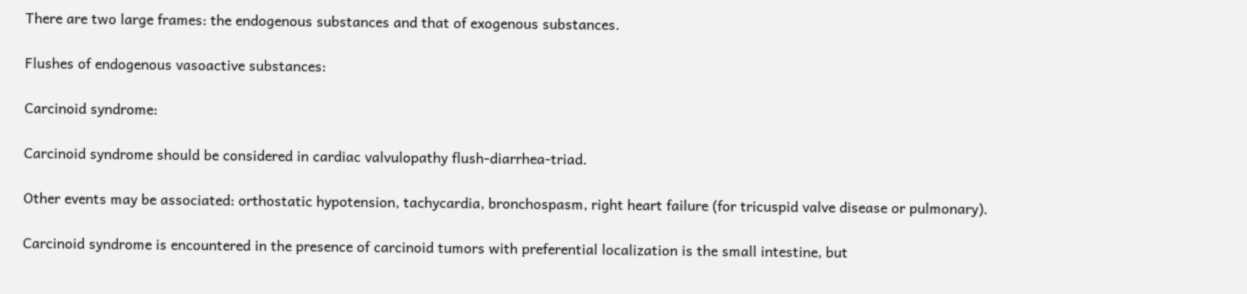There are two large frames: the endogenous substances and that of exogenous substances.

Flushes of endogenous vasoactive substances:

Carcinoid syndrome:

Carcinoid syndrome should be considered in cardiac valvulopathy flush-diarrhea-triad.

Other events may be associated: orthostatic hypotension, tachycardia, bronchospasm, right heart failure (for tricuspid valve disease or pulmonary).

Carcinoid syndrome is encountered in the presence of carcinoid tumors with preferential localization is the small intestine, but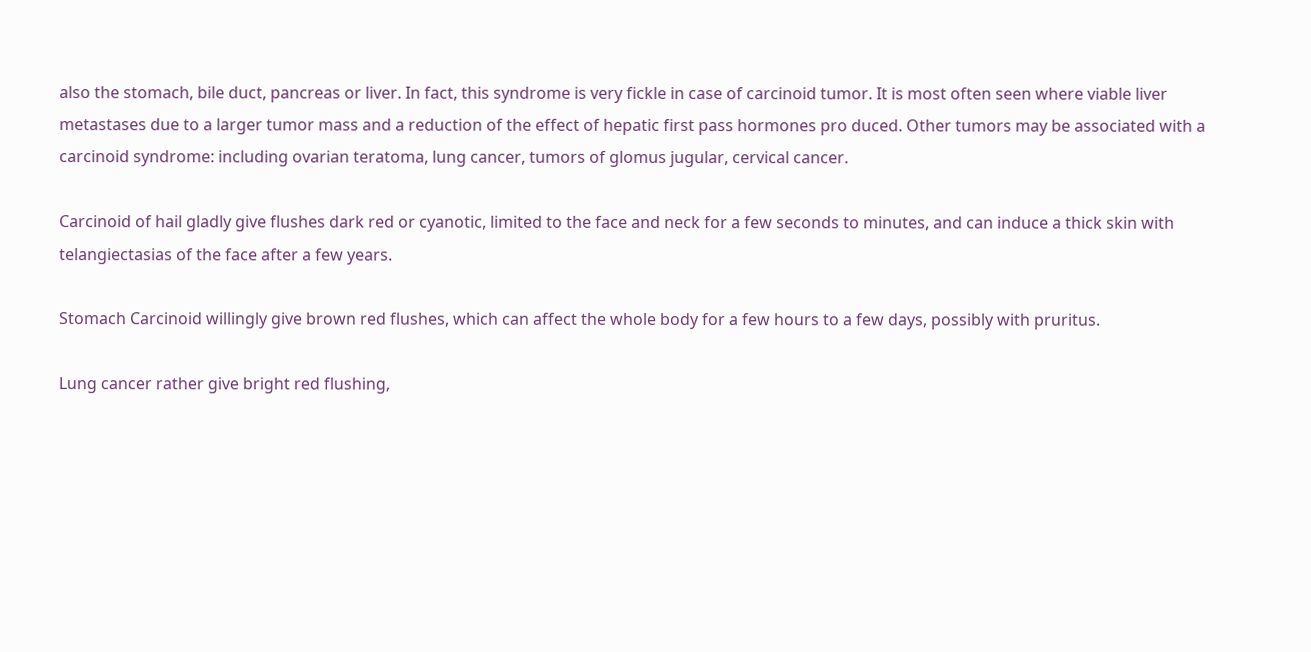also the stomach, bile duct, pancreas or liver. In fact, this syndrome is very fickle in case of carcinoid tumor. It is most often seen where viable liver metastases due to a larger tumor mass and a reduction of the effect of hepatic first pass hormones pro duced. Other tumors may be associated with a carcinoid syndrome: including ovarian teratoma, lung cancer, tumors of glomus jugular, cervical cancer.

Carcinoid of hail gladly give flushes dark red or cyanotic, limited to the face and neck for a few seconds to minutes, and can induce a thick skin with telangiectasias of the face after a few years.

Stomach Carcinoid willingly give brown red flushes, which can affect the whole body for a few hours to a few days, possibly with pruritus.

Lung cancer rather give bright red flushing,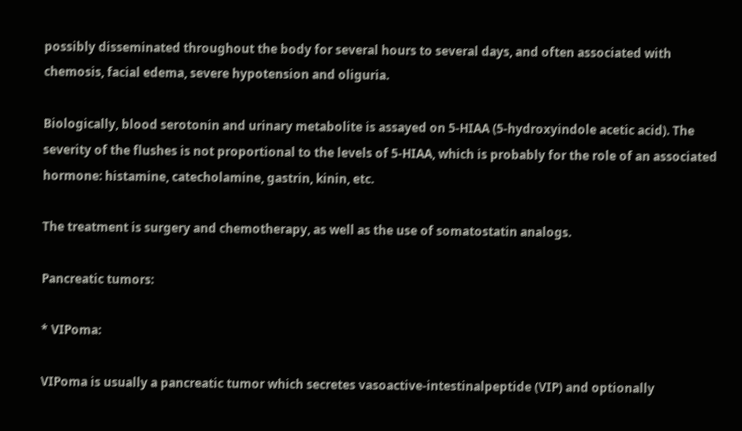possibly disseminated throughout the body for several hours to several days, and often associated with chemosis, facial edema, severe hypotension and oliguria.

Biologically, blood serotonin and urinary metabolite is assayed on 5-HIAA (5-hydroxyindole acetic acid). The severity of the flushes is not proportional to the levels of 5-HIAA, which is probably for the role of an associated hormone: histamine, catecholamine, gastrin, kinin, etc.

The treatment is surgery and chemotherapy, as well as the use of somatostatin analogs.

Pancreatic tumors:

* VIPoma:

VIPoma is usually a pancreatic tumor which secretes vasoactive-intestinalpeptide (VIP) and optionally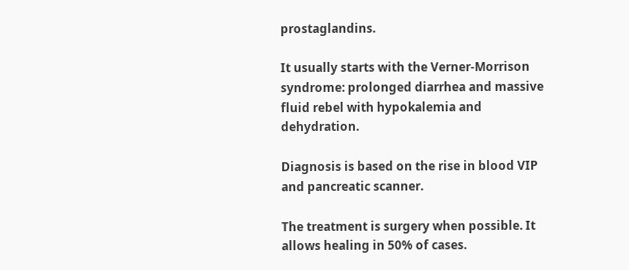prostaglandins.

It usually starts with the Verner-Morrison syndrome: prolonged diarrhea and massive fluid rebel with hypokalemia and dehydration.

Diagnosis is based on the rise in blood VIP and pancreatic scanner.

The treatment is surgery when possible. It allows healing in 50% of cases.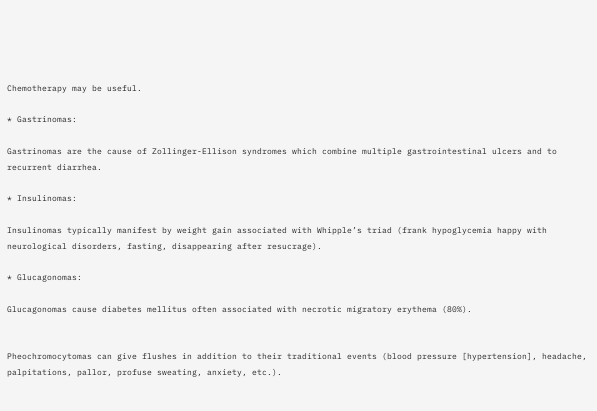Chemotherapy may be useful.

* Gastrinomas:

Gastrinomas are the cause of Zollinger-Ellison syndromes which combine multiple gastrointestinal ulcers and to recurrent diarrhea.

* Insulinomas:

Insulinomas typically manifest by weight gain associated with Whipple’s triad (frank hypoglycemia happy with neurological disorders, fasting, disappearing after resucrage).

* Glucagonomas:

Glucagonomas cause diabetes mellitus often associated with necrotic migratory erythema (80%).


Pheochromocytomas can give flushes in addition to their traditional events (blood pressure [hypertension], headache, palpitations, pallor, profuse sweating, anxiety, etc.).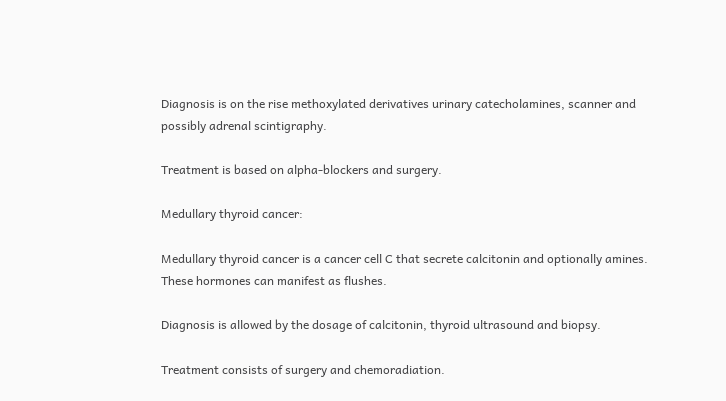Diagnosis is on the rise methoxylated derivatives urinary catecholamines, scanner and possibly adrenal scintigraphy.

Treatment is based on alpha-blockers and surgery.

Medullary thyroid cancer:

Medullary thyroid cancer is a cancer cell C that secrete calcitonin and optionally amines. These hormones can manifest as flushes.

Diagnosis is allowed by the dosage of calcitonin, thyroid ultrasound and biopsy.

Treatment consists of surgery and chemoradiation.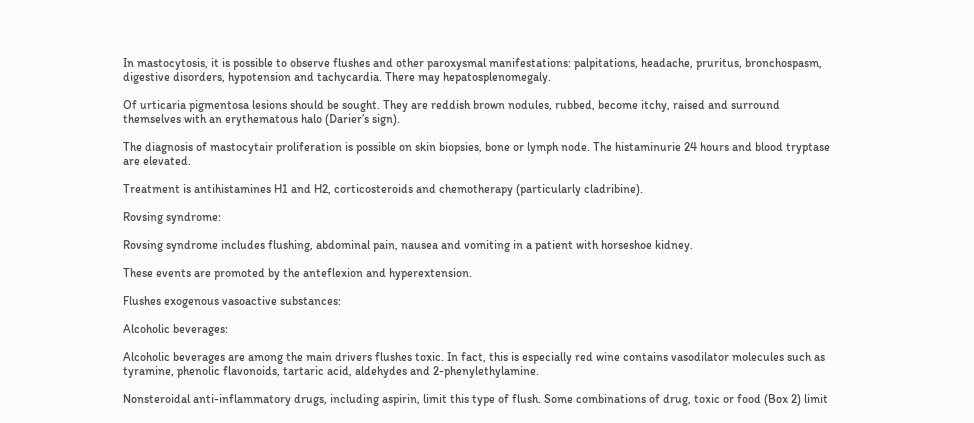In mastocytosis, it is possible to observe flushes and other paroxysmal manifestations: palpitations, headache, pruritus, bronchospasm, digestive disorders, hypotension and tachycardia. There may hepatosplenomegaly.

Of urticaria pigmentosa lesions should be sought. They are reddish brown nodules, rubbed, become itchy, raised and surround themselves with an erythematous halo (Darier’s sign).

The diagnosis of mastocytair proliferation is possible on skin biopsies, bone or lymph node. The histaminurie 24 hours and blood tryptase are elevated.

Treatment is antihistamines H1 and H2, corticosteroids and chemotherapy (particularly cladribine).

Rovsing syndrome:

Rovsing syndrome includes flushing, abdominal pain, nausea and vomiting in a patient with horseshoe kidney.

These events are promoted by the anteflexion and hyperextension.

Flushes exogenous vasoactive substances:

Alcoholic beverages:

Alcoholic beverages are among the main drivers flushes toxic. In fact, this is especially red wine contains vasodilator molecules such as tyramine, phenolic flavonoids, tartaric acid, aldehydes and 2-phenylethylamine.

Nonsteroidal anti-inflammatory drugs, including aspirin, limit this type of flush. Some combinations of drug, toxic or food (Box 2) limit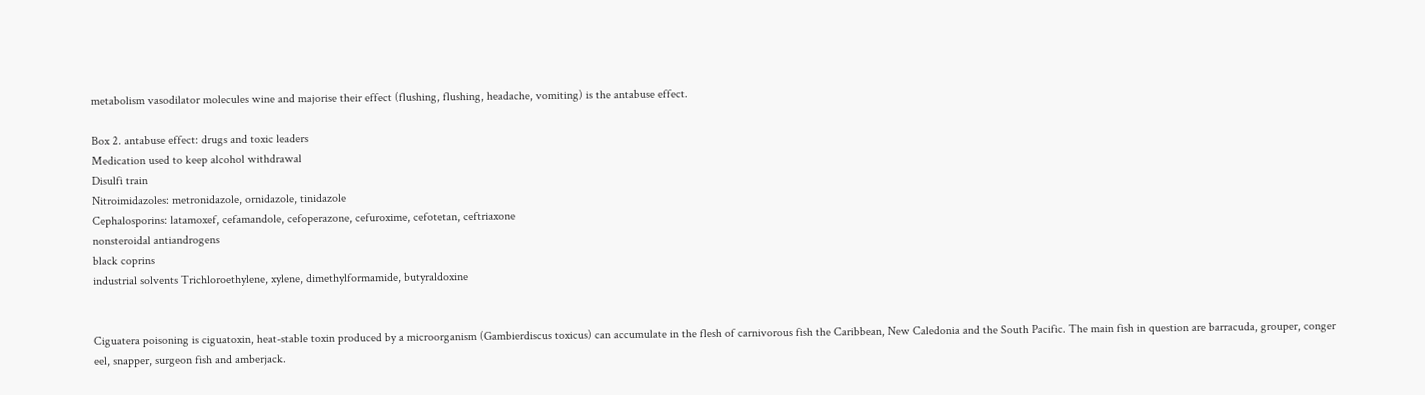metabolism vasodilator molecules wine and majorise their effect (flushing, flushing, headache, vomiting) is the antabuse effect.

Box 2. antabuse effect: drugs and toxic leaders
Medication used to keep alcohol withdrawal
Disulfi train
Nitroimidazoles: metronidazole, ornidazole, tinidazole
Cephalosporins: latamoxef, cefamandole, cefoperazone, cefuroxime, cefotetan, ceftriaxone
nonsteroidal antiandrogens
black coprins
industrial solvents Trichloroethylene, xylene, dimethylformamide, butyraldoxine


Ciguatera poisoning is ciguatoxin, heat-stable toxin produced by a microorganism (Gambierdiscus toxicus) can accumulate in the flesh of carnivorous fish the Caribbean, New Caledonia and the South Pacific. The main fish in question are barracuda, grouper, conger eel, snapper, surgeon fish and amberjack.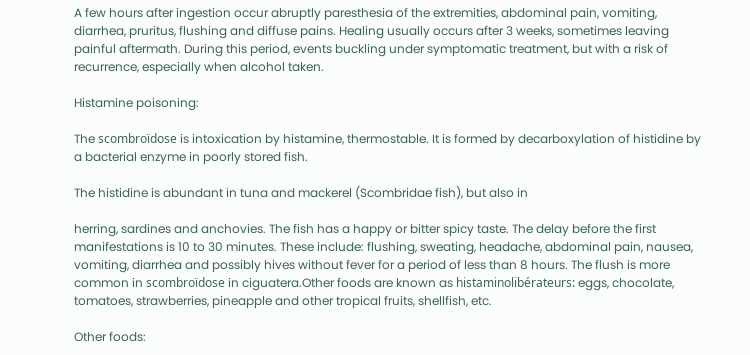A few hours after ingestion occur abruptly paresthesia of the extremities, abdominal pain, vomiting, diarrhea, pruritus, flushing and diffuse pains. Healing usually occurs after 3 weeks, sometimes leaving painful aftermath. During this period, events buckling under symptomatic treatment, but with a risk of recurrence, especially when alcohol taken.

Histamine poisoning:

The scombroïdose is intoxication by histamine, thermostable. It is formed by decarboxylation of histidine by a bacterial enzyme in poorly stored fish.

The histidine is abundant in tuna and mackerel (Scombridae fish), but also in

herring, sardines and anchovies. The fish has a happy or bitter spicy taste. The delay before the first manifestations is 10 to 30 minutes. These include: flushing, sweating, headache, abdominal pain, nausea, vomiting, diarrhea and possibly hives without fever for a period of less than 8 hours. The flush is more common in scombroïdose in ciguatera.Other foods are known as histaminolibérateurs: eggs, chocolate, tomatoes, strawberries, pineapple and other tropical fruits, shellfish, etc.

Other foods: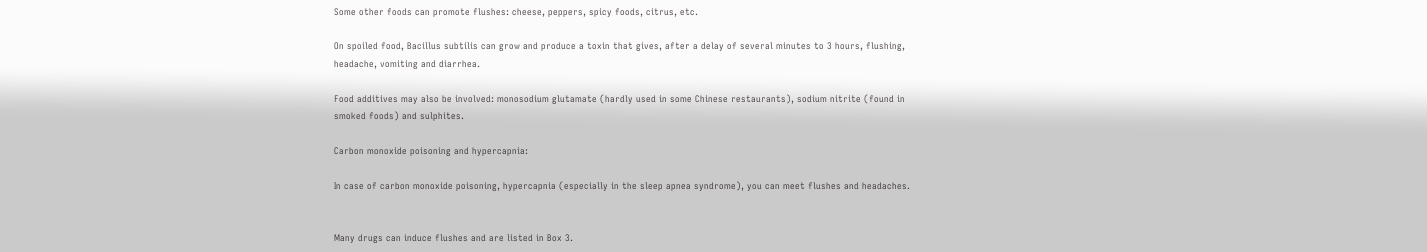Some other foods can promote flushes: cheese, peppers, spicy foods, citrus, etc.

On spoiled food, Bacillus subtilis can grow and produce a toxin that gives, after a delay of several minutes to 3 hours, flushing, headache, vomiting and diarrhea.

Food additives may also be involved: monosodium glutamate (hardly used in some Chinese restaurants), sodium nitrite (found in smoked foods) and sulphites.

Carbon monoxide poisoning and hypercapnia:

In case of carbon monoxide poisoning, hypercapnia (especially in the sleep apnea syndrome), you can meet flushes and headaches.


Many drugs can induce flushes and are listed in Box 3.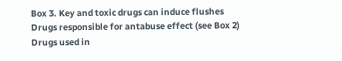Box 3. Key and toxic drugs can induce flushes
Drugs responsible for antabuse effect (see Box 2)
Drugs used in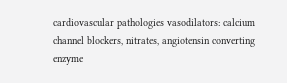cardiovascular pathologies vasodilators: calcium channel blockers, nitrates, angiotensin converting enzyme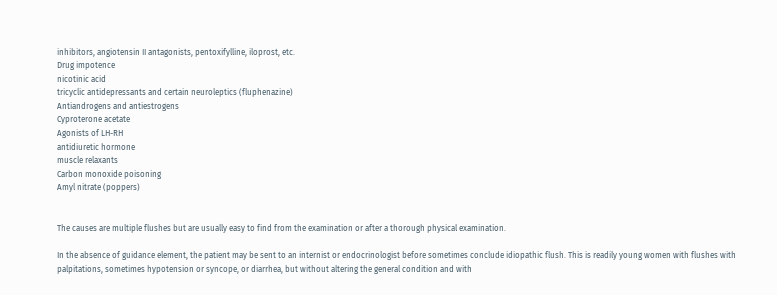inhibitors, angiotensin II antagonists, pentoxifylline, iloprost, etc.
Drug impotence
nicotinic acid
tricyclic antidepressants and certain neuroleptics (fluphenazine)
Antiandrogens and antiestrogens
Cyproterone acetate
Agonists of LH-RH
antidiuretic hormone
muscle relaxants
Carbon monoxide poisoning
Amyl nitrate (poppers)


The causes are multiple flushes but are usually easy to find from the examination or after a thorough physical examination.

In the absence of guidance element, the patient may be sent to an internist or endocrinologist before sometimes conclude idiopathic flush. This is readily young women with flushes with palpitations, sometimes hypotension or syncope, or diarrhea, but without altering the general condition and with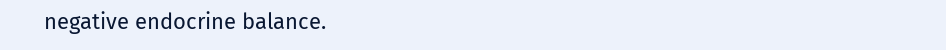negative endocrine balance.